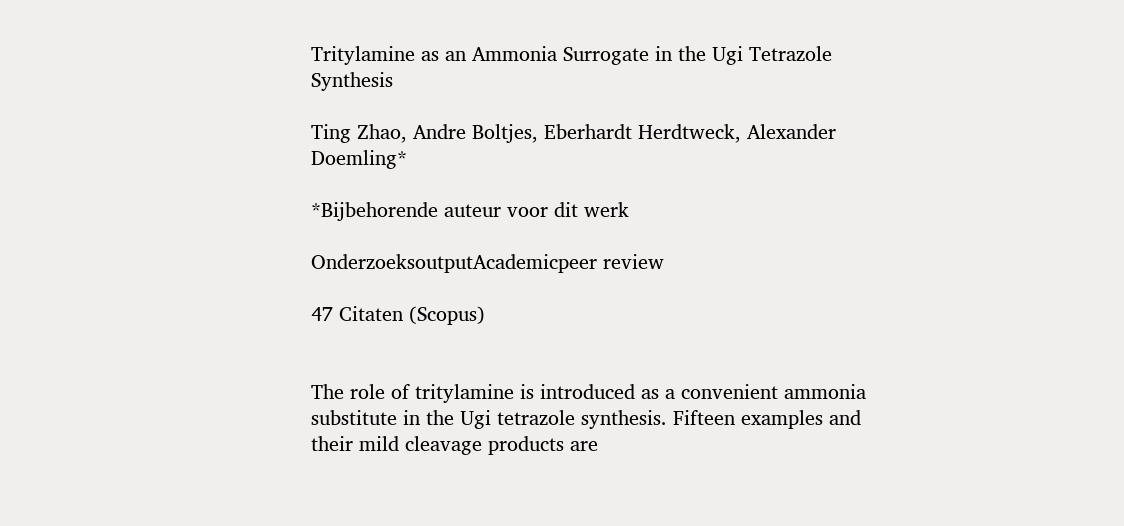Tritylamine as an Ammonia Surrogate in the Ugi Tetrazole Synthesis

Ting Zhao, Andre Boltjes, Eberhardt Herdtweck, Alexander Doemling*

*Bijbehorende auteur voor dit werk

OnderzoeksoutputAcademicpeer review

47 Citaten (Scopus)


The role of tritylamine is introduced as a convenient ammonia substitute in the Ugi tetrazole synthesis. Fifteen examples and their mild cleavage products are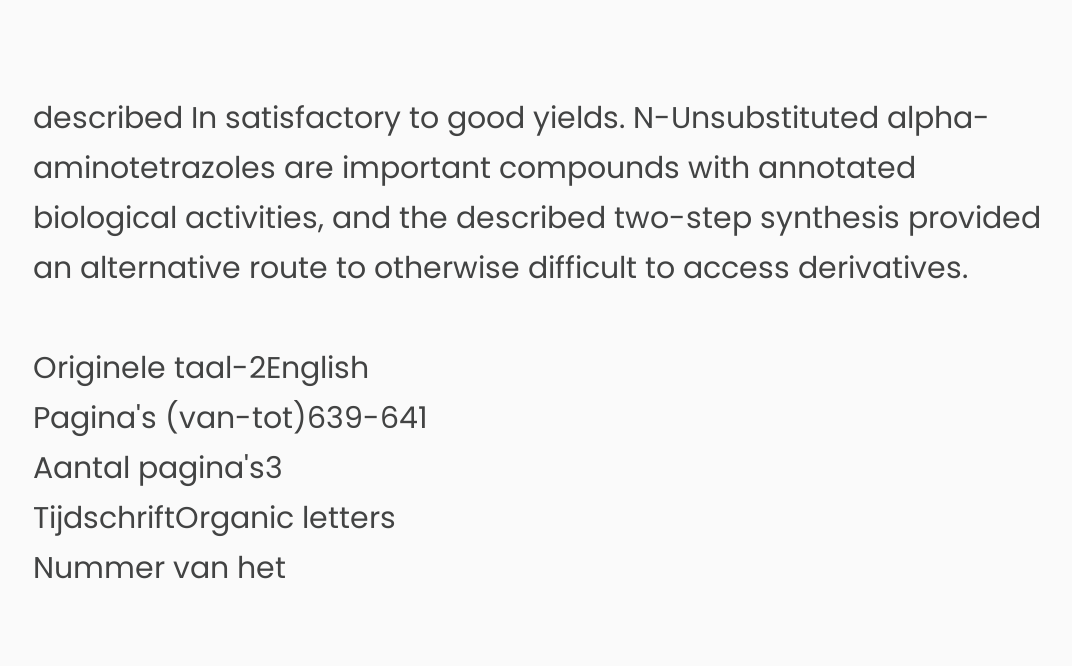described In satisfactory to good yields. N-Unsubstituted alpha-aminotetrazoles are important compounds with annotated biological activities, and the described two-step synthesis provided an alternative route to otherwise difficult to access derivatives.

Originele taal-2English
Pagina's (van-tot)639-641
Aantal pagina's3
TijdschriftOrganic letters
Nummer van het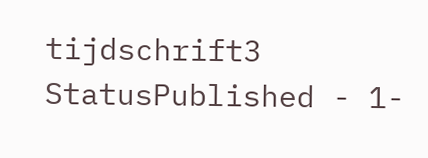tijdschrift3
StatusPublished - 1-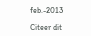feb.-2013

Citeer dit